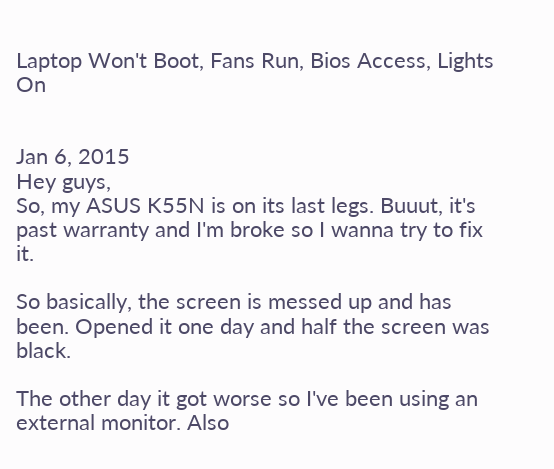Laptop Won't Boot, Fans Run, Bios Access, Lights On


Jan 6, 2015
Hey guys,
So, my ASUS K55N is on its last legs. Buuut, it's past warranty and I'm broke so I wanna try to fix it.

So basically, the screen is messed up and has been. Opened it one day and half the screen was black.

The other day it got worse so I've been using an external monitor. Also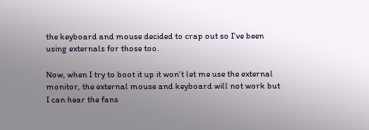the keyboard and mouse decided to crap out so I've been using externals for those too.

Now, when I try to boot it up it won't let me use the external monitor, the external mouse and keyboard will not work but I can hear the fans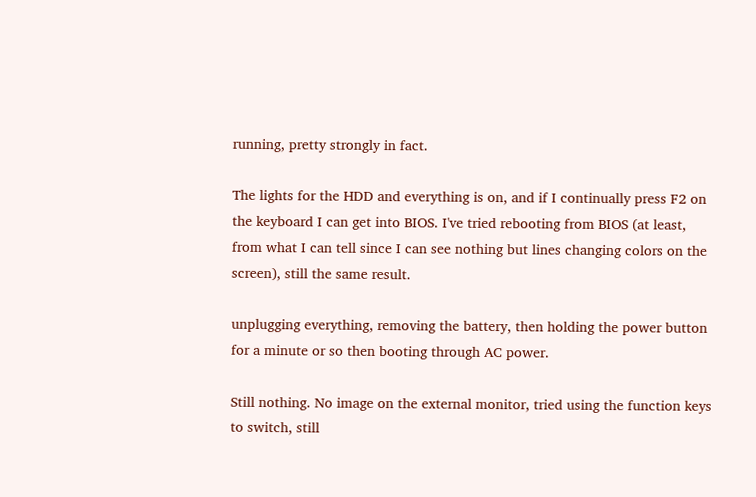running, pretty strongly in fact.

The lights for the HDD and everything is on, and if I continually press F2 on the keyboard I can get into BIOS. I've tried rebooting from BIOS (at least, from what I can tell since I can see nothing but lines changing colors on the screen), still the same result.

unplugging everything, removing the battery, then holding the power button for a minute or so then booting through AC power.

Still nothing. No image on the external monitor, tried using the function keys to switch, still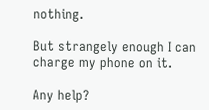nothing.

But strangely enough I can charge my phone on it.

Any help?